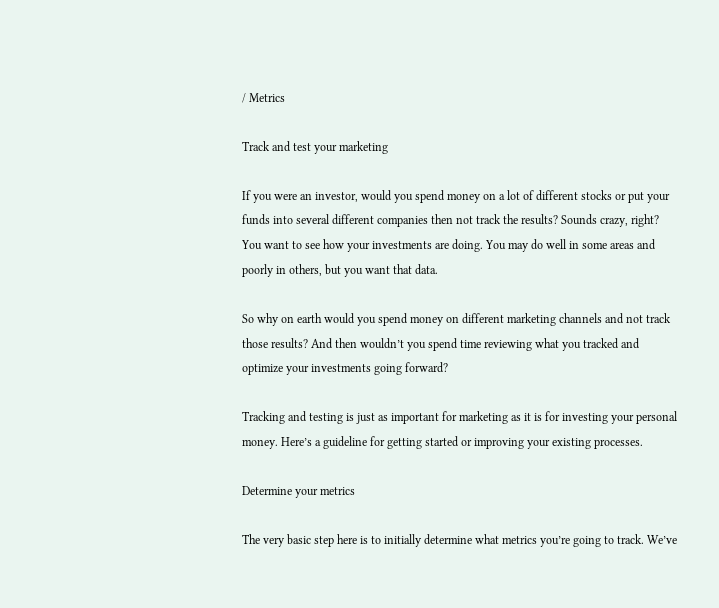/ Metrics

Track and test your marketing

If you were an investor, would you spend money on a lot of different stocks or put your funds into several different companies then not track the results? Sounds crazy, right? You want to see how your investments are doing. You may do well in some areas and poorly in others, but you want that data.

So why on earth would you spend money on different marketing channels and not track those results? And then wouldn’t you spend time reviewing what you tracked and optimize your investments going forward?

Tracking and testing is just as important for marketing as it is for investing your personal money. Here’s a guideline for getting started or improving your existing processes.

Determine your metrics

The very basic step here is to initially determine what metrics you’re going to track. We’ve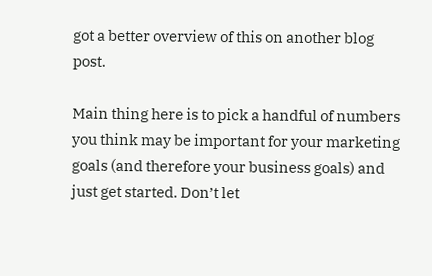got a better overview of this on another blog post.

Main thing here is to pick a handful of numbers you think may be important for your marketing goals (and therefore your business goals) and just get started. Don’t let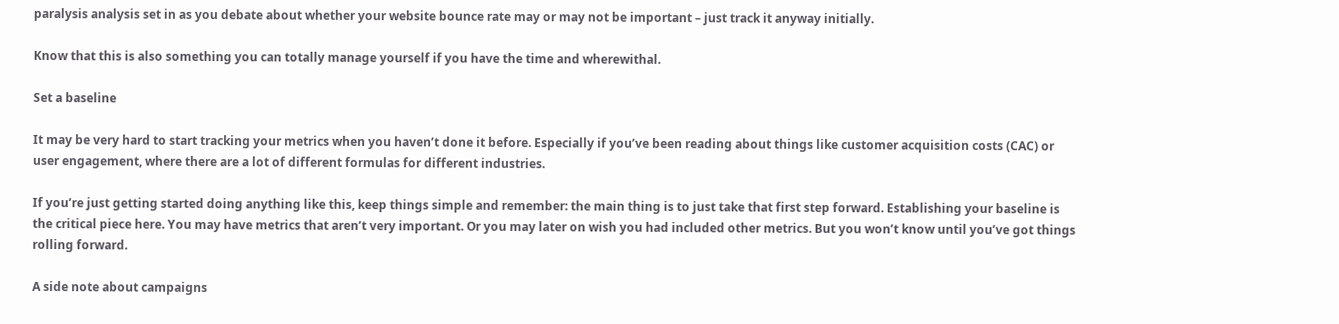paralysis analysis set in as you debate about whether your website bounce rate may or may not be important – just track it anyway initially.

Know that this is also something you can totally manage yourself if you have the time and wherewithal.

Set a baseline

It may be very hard to start tracking your metrics when you haven’t done it before. Especially if you’ve been reading about things like customer acquisition costs (CAC) or user engagement, where there are a lot of different formulas for different industries.

If you’re just getting started doing anything like this, keep things simple and remember: the main thing is to just take that first step forward. Establishing your baseline is the critical piece here. You may have metrics that aren’t very important. Or you may later on wish you had included other metrics. But you won’t know until you’ve got things rolling forward.

A side note about campaigns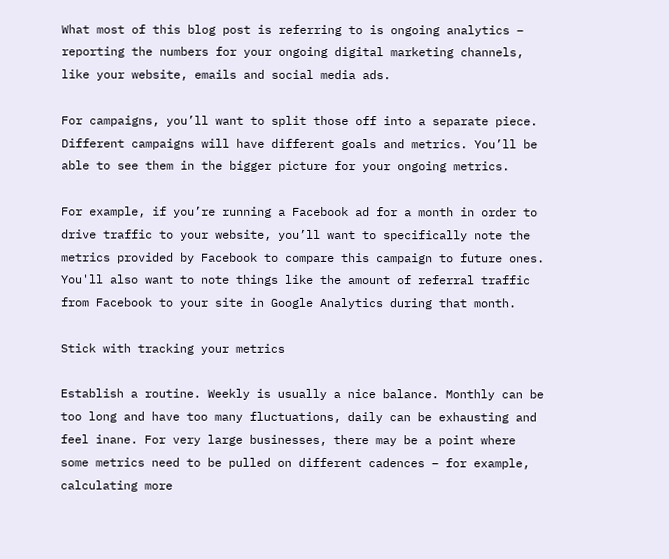What most of this blog post is referring to is ongoing analytics – reporting the numbers for your ongoing digital marketing channels, like your website, emails and social media ads.

For campaigns, you’ll want to split those off into a separate piece. Different campaigns will have different goals and metrics. You’ll be able to see them in the bigger picture for your ongoing metrics.

For example, if you’re running a Facebook ad for a month in order to drive traffic to your website, you’ll want to specifically note the metrics provided by Facebook to compare this campaign to future ones. You'll also want to note things like the amount of referral traffic from Facebook to your site in Google Analytics during that month.

Stick with tracking your metrics

Establish a routine. Weekly is usually a nice balance. Monthly can be too long and have too many fluctuations, daily can be exhausting and feel inane. For very large businesses, there may be a point where some metrics need to be pulled on different cadences – for example, calculating more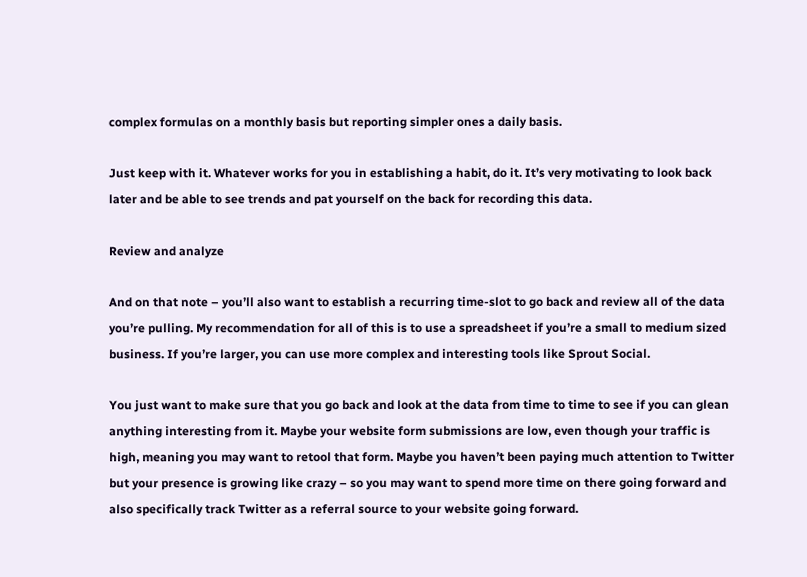complex formulas on a monthly basis but reporting simpler ones a daily basis.

Just keep with it. Whatever works for you in establishing a habit, do it. It’s very motivating to look back later and be able to see trends and pat yourself on the back for recording this data.

Review and analyze

And on that note – you’ll also want to establish a recurring time-slot to go back and review all of the data you’re pulling. My recommendation for all of this is to use a spreadsheet if you’re a small to medium sized business. If you’re larger, you can use more complex and interesting tools like Sprout Social.

You just want to make sure that you go back and look at the data from time to time to see if you can glean anything interesting from it. Maybe your website form submissions are low, even though your traffic is high, meaning you may want to retool that form. Maybe you haven’t been paying much attention to Twitter but your presence is growing like crazy – so you may want to spend more time on there going forward and also specifically track Twitter as a referral source to your website going forward.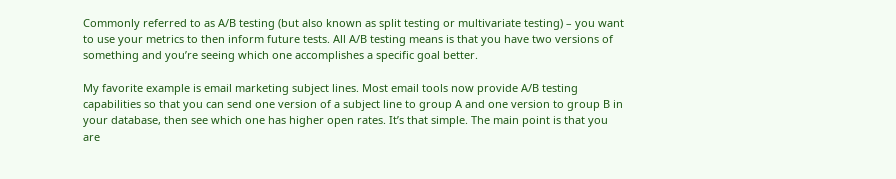Commonly referred to as A/B testing (but also known as split testing or multivariate testing) – you want to use your metrics to then inform future tests. All A/B testing means is that you have two versions of something and you’re seeing which one accomplishes a specific goal better.

My favorite example is email marketing subject lines. Most email tools now provide A/B testing capabilities so that you can send one version of a subject line to group A and one version to group B in your database, then see which one has higher open rates. It’s that simple. The main point is that you are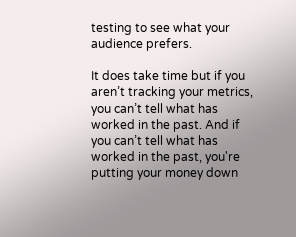testing to see what your audience prefers.

It does take time but if you aren’t tracking your metrics, you can’t tell what has worked in the past. And if you can’t tell what has worked in the past, you're putting your money down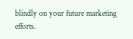blindly on your future marketing efforts.